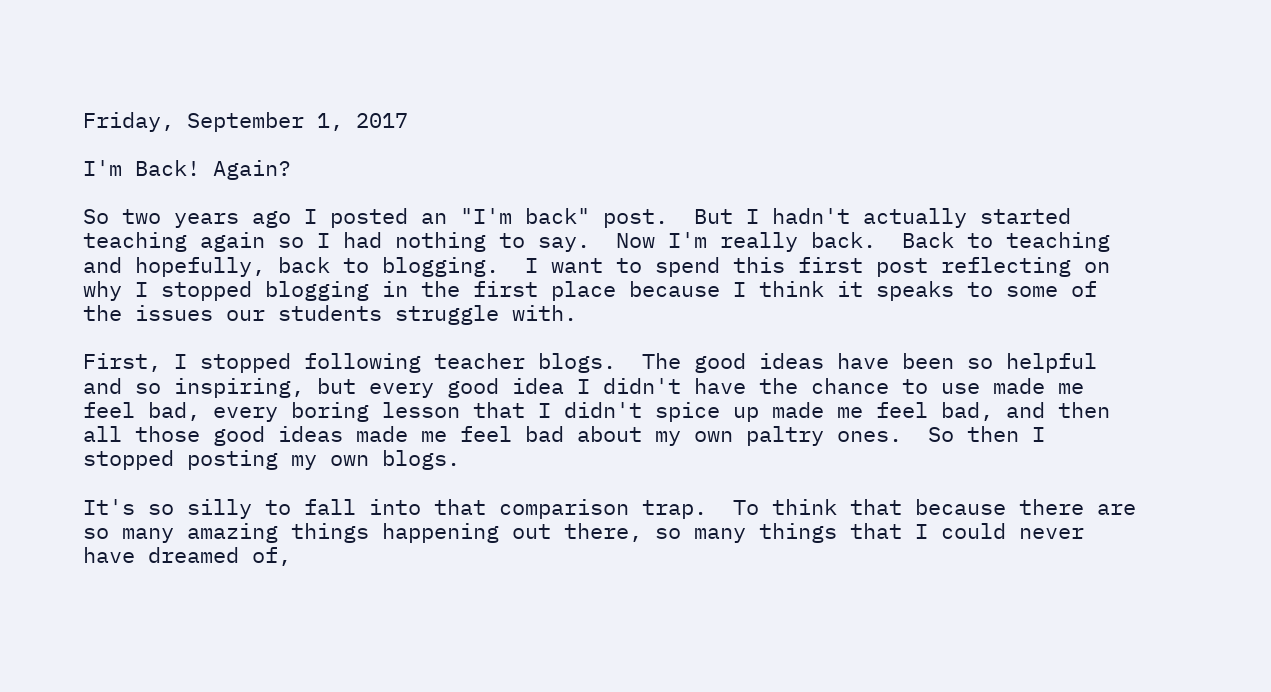Friday, September 1, 2017

I'm Back! Again?

So two years ago I posted an "I'm back" post.  But I hadn't actually started teaching again so I had nothing to say.  Now I'm really back.  Back to teaching and hopefully, back to blogging.  I want to spend this first post reflecting on why I stopped blogging in the first place because I think it speaks to some of the issues our students struggle with.

First, I stopped following teacher blogs.  The good ideas have been so helpful and so inspiring, but every good idea I didn't have the chance to use made me feel bad, every boring lesson that I didn't spice up made me feel bad, and then all those good ideas made me feel bad about my own paltry ones.  So then I stopped posting my own blogs.

It's so silly to fall into that comparison trap.  To think that because there are so many amazing things happening out there, so many things that I could never have dreamed of,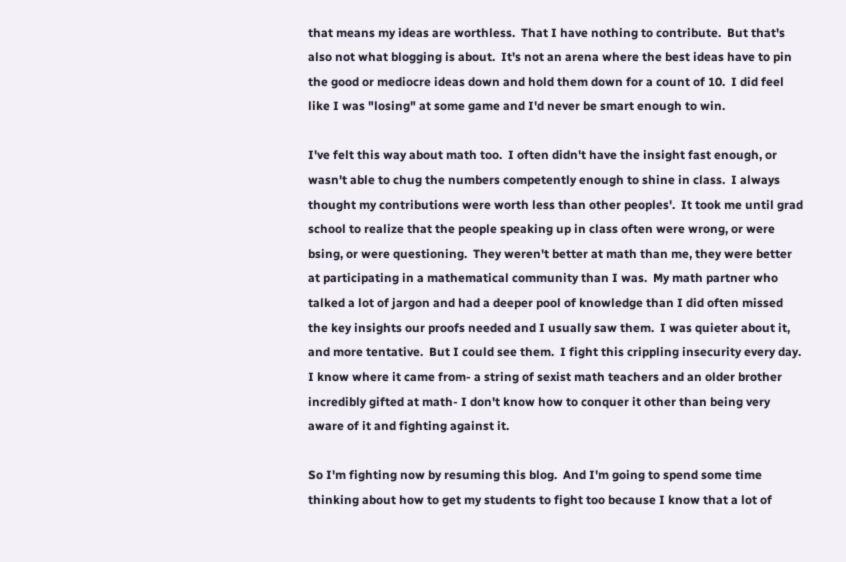that means my ideas are worthless.  That I have nothing to contribute.  But that's also not what blogging is about.  It's not an arena where the best ideas have to pin the good or mediocre ideas down and hold them down for a count of 10.  I did feel like I was "losing" at some game and I'd never be smart enough to win.

I've felt this way about math too.  I often didn't have the insight fast enough, or wasn't able to chug the numbers competently enough to shine in class.  I always thought my contributions were worth less than other peoples'.  It took me until grad school to realize that the people speaking up in class often were wrong, or were bsing, or were questioning.  They weren't better at math than me, they were better at participating in a mathematical community than I was.  My math partner who talked a lot of jargon and had a deeper pool of knowledge than I did often missed the key insights our proofs needed and I usually saw them.  I was quieter about it, and more tentative.  But I could see them.  I fight this crippling insecurity every day.  I know where it came from- a string of sexist math teachers and an older brother incredibly gifted at math- I don't know how to conquer it other than being very aware of it and fighting against it.

So I'm fighting now by resuming this blog.  And I'm going to spend some time thinking about how to get my students to fight too because I know that a lot of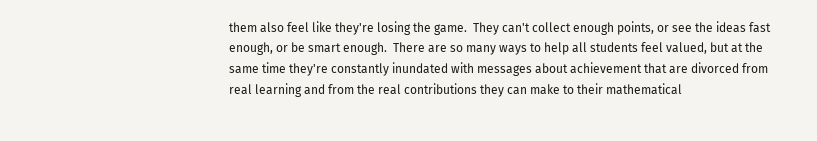them also feel like they're losing the game.  They can't collect enough points, or see the ideas fast enough, or be smart enough.  There are so many ways to help all students feel valued, but at the same time they're constantly inundated with messages about achievement that are divorced from real learning and from the real contributions they can make to their mathematical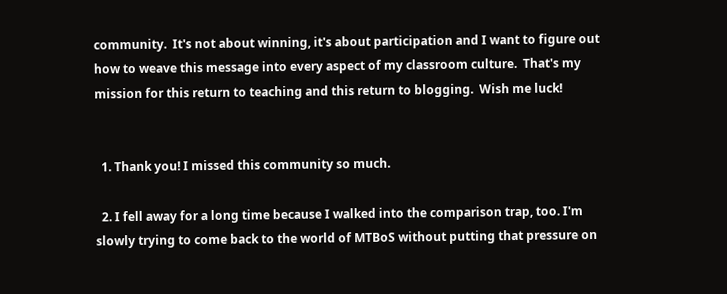community.  It's not about winning, it's about participation and I want to figure out how to weave this message into every aspect of my classroom culture.  That's my mission for this return to teaching and this return to blogging.  Wish me luck!


  1. Thank you! I missed this community so much.

  2. I fell away for a long time because I walked into the comparison trap, too. I'm slowly trying to come back to the world of MTBoS without putting that pressure on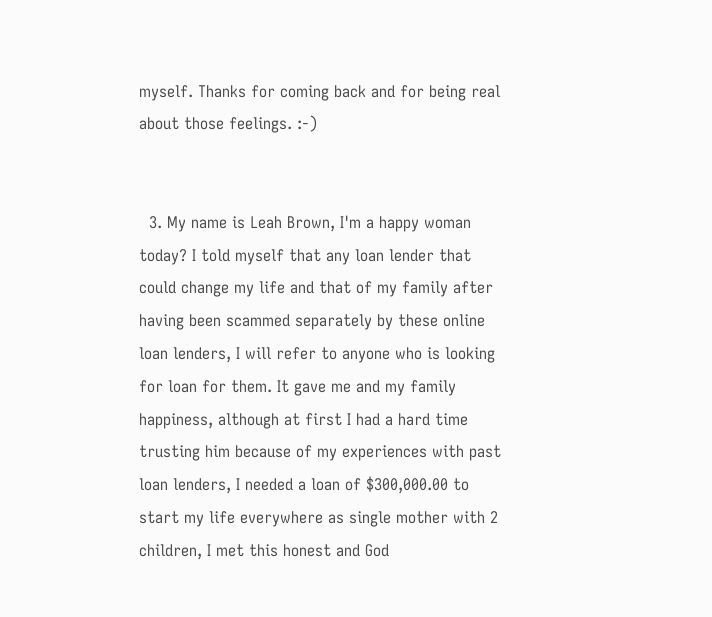myself. Thanks for coming back and for being real about those feelings. :-)


  3. My name is Leah Brown, I'm a happy woman today? I told myself that any loan lender that could change my life and that of my family after having been scammed separately by these online loan lenders, I will refer to anyone who is looking for loan for them. It gave me and my family happiness, although at first I had a hard time trusting him because of my experiences with past loan lenders, I needed a loan of $300,000.00 to start my life everywhere as single mother with 2 children, I met this honest and God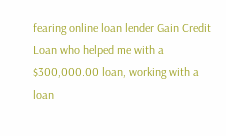fearing online loan lender Gain Credit Loan who helped me with a $300,000.00 loan, working with a loan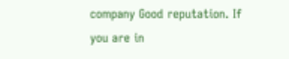company Good reputation. If you are in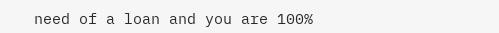need of a loan and you are 100%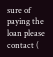sure of paying the loan please contact (